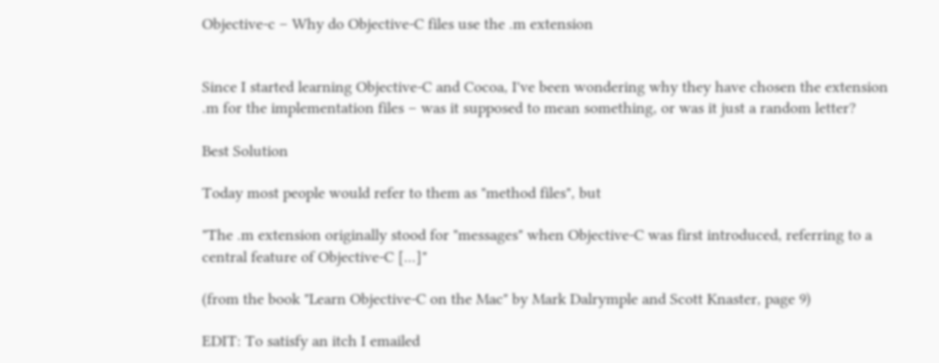Objective-c – Why do Objective-C files use the .m extension


Since I started learning Objective-C and Cocoa, I've been wondering why they have chosen the extension .m for the implementation files – was it supposed to mean something, or was it just a random letter?

Best Solution

Today most people would refer to them as "method files", but

"The .m extension originally stood for "messages" when Objective-C was first introduced, referring to a central feature of Objective-C [...]"

(from the book "Learn Objective-C on the Mac" by Mark Dalrymple and Scott Knaster, page 9)

EDIT: To satisfy an itch I emailed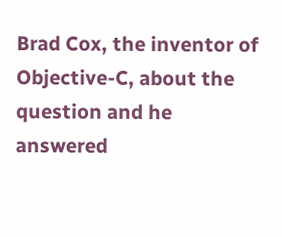Brad Cox, the inventor of Objective-C, about the question and he answered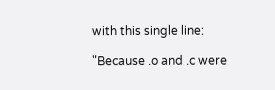with this single line:

"Because .o and .c were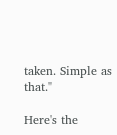taken. Simple as that."

Here's the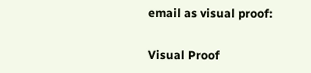email as visual proof:

Visual Proof